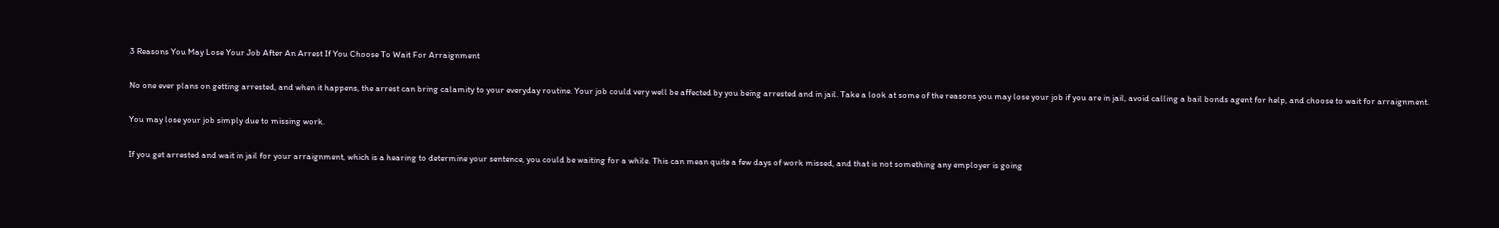3 Reasons You May Lose Your Job After An Arrest If You Choose To Wait For Arraignment

No one ever plans on getting arrested, and when it happens, the arrest can bring calamity to your everyday routine. Your job could very well be affected by you being arrested and in jail. Take a look at some of the reasons you may lose your job if you are in jail, avoid calling a bail bonds agent for help, and choose to wait for arraignment.

You may lose your job simply due to missing work.

If you get arrested and wait in jail for your arraignment, which is a hearing to determine your sentence, you could be waiting for a while. This can mean quite a few days of work missed, and that is not something any employer is going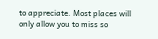to appreciate. Most places will only allow you to miss so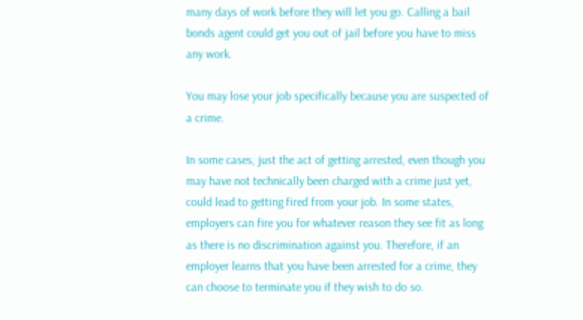many days of work before they will let you go. Calling a bail bonds agent could get you out of jail before you have to miss any work.

You may lose your job specifically because you are suspected of a crime.

In some cases, just the act of getting arrested, even though you may have not technically been charged with a crime just yet, could lead to getting fired from your job. In some states, employers can fire you for whatever reason they see fit as long as there is no discrimination against you. Therefore, if an employer learns that you have been arrested for a crime, they can choose to terminate you if they wish to do so.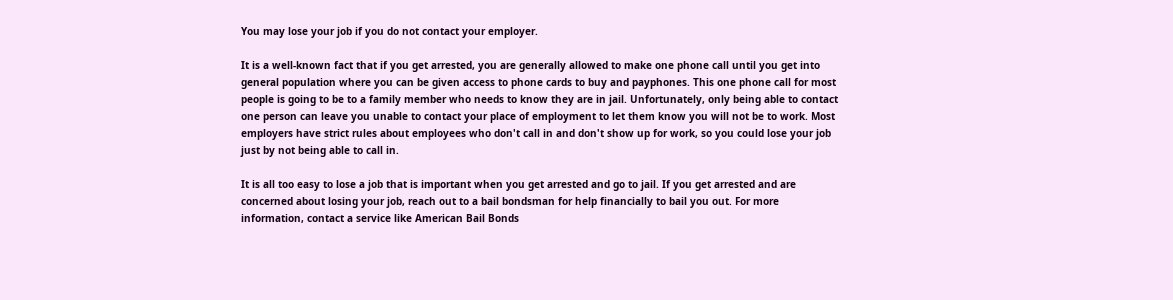You may lose your job if you do not contact your employer.

It is a well-known fact that if you get arrested, you are generally allowed to make one phone call until you get into general population where you can be given access to phone cards to buy and payphones. This one phone call for most people is going to be to a family member who needs to know they are in jail. Unfortunately, only being able to contact one person can leave you unable to contact your place of employment to let them know you will not be to work. Most employers have strict rules about employees who don't call in and don't show up for work, so you could lose your job just by not being able to call in.

It is all too easy to lose a job that is important when you get arrested and go to jail. If you get arrested and are concerned about losing your job, reach out to a bail bondsman for help financially to bail you out. For more information, contact a service like American Bail Bonds